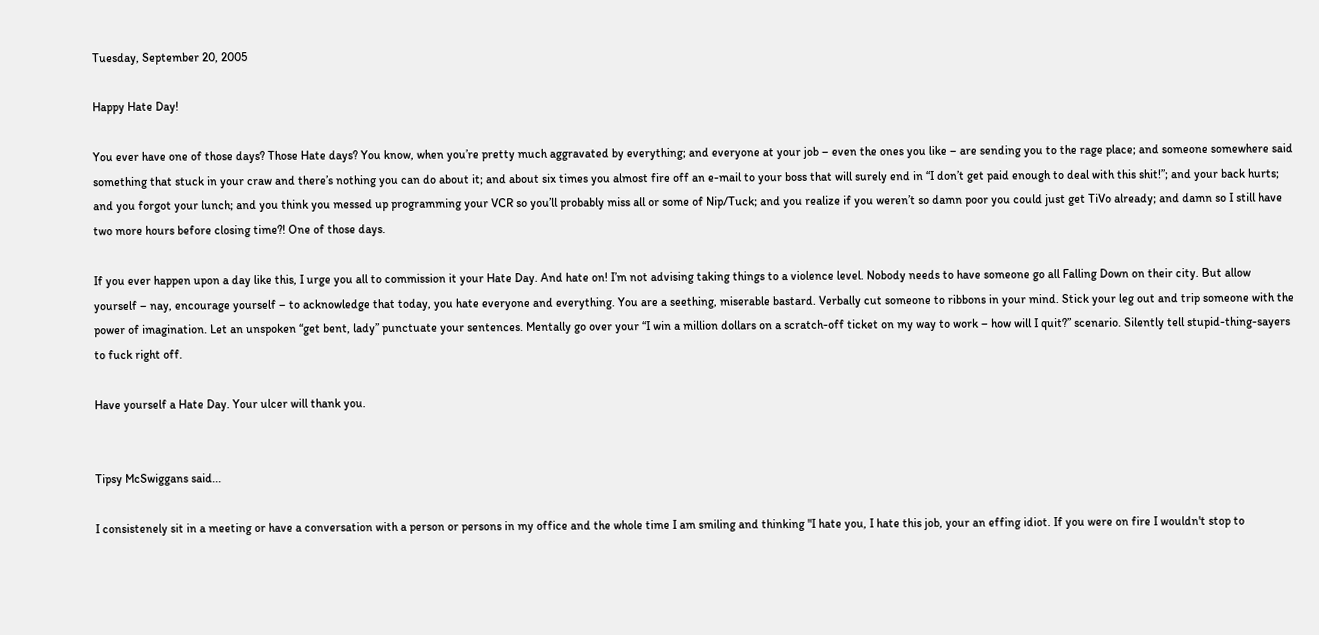Tuesday, September 20, 2005

Happy Hate Day!

You ever have one of those days? Those Hate days? You know, when you’re pretty much aggravated by everything; and everyone at your job – even the ones you like – are sending you to the rage place; and someone somewhere said something that stuck in your craw and there’s nothing you can do about it; and about six times you almost fire off an e-mail to your boss that will surely end in “I don’t get paid enough to deal with this shit!”; and your back hurts; and you forgot your lunch; and you think you messed up programming your VCR so you’ll probably miss all or some of Nip/Tuck; and you realize if you weren’t so damn poor you could just get TiVo already; and damn so I still have two more hours before closing time?! One of those days.

If you ever happen upon a day like this, I urge you all to commission it your Hate Day. And hate on! I’m not advising taking things to a violence level. Nobody needs to have someone go all Falling Down on their city. But allow yourself – nay, encourage yourself – to acknowledge that today, you hate everyone and everything. You are a seething, miserable bastard. Verbally cut someone to ribbons in your mind. Stick your leg out and trip someone with the power of imagination. Let an unspoken “get bent, lady” punctuate your sentences. Mentally go over your “I win a million dollars on a scratch-off ticket on my way to work – how will I quit?” scenario. Silently tell stupid-thing-sayers to fuck right off.

Have yourself a Hate Day. Your ulcer will thank you.


Tipsy McSwiggans said...

I consistenely sit in a meeting or have a conversation with a person or persons in my office and the whole time I am smiling and thinking "I hate you, I hate this job, your an effing idiot. If you were on fire I wouldn't stop to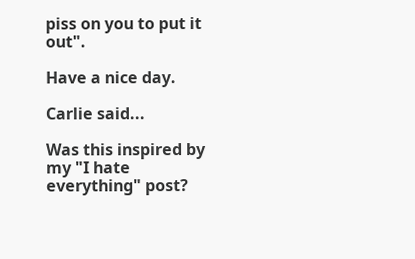piss on you to put it out".

Have a nice day.

Carlie said...

Was this inspired by my "I hate everything" post?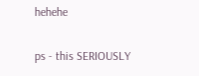hehehe

ps - this SERIOUSLY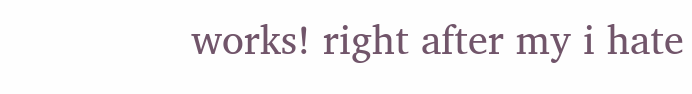works! right after my i hate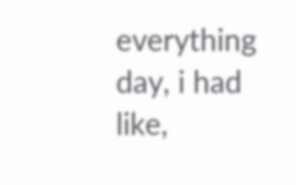everything day, i had like,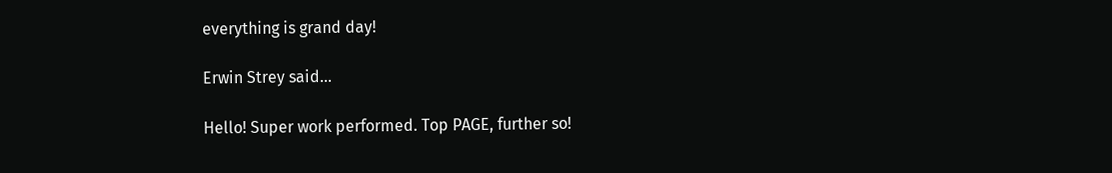everything is grand day!

Erwin Strey said...

Hello! Super work performed. Top PAGE, further so!